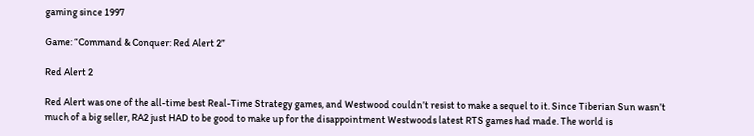gaming since 1997

Game: “Command & Conquer: Red Alert 2”

Red Alert 2

Red Alert was one of the all-time best Real-Time Strategy games, and Westwood couldn’t resist to make a sequel to it. Since Tiberian Sun wasn’t much of a big seller, RA2 just HAD to be good to make up for the disappointment Westwoods latest RTS games had made. The world is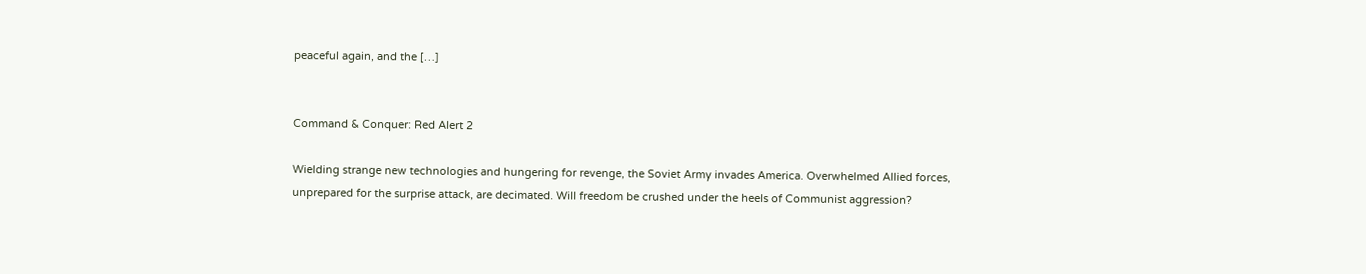peaceful again, and the […]


Command & Conquer: Red Alert 2

Wielding strange new technologies and hungering for revenge, the Soviet Army invades America. Overwhelmed Allied forces, unprepared for the surprise attack, are decimated. Will freedom be crushed under the heels of Communist aggression?